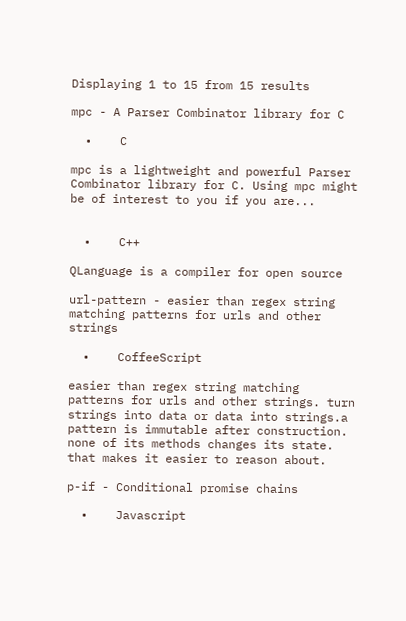Displaying 1 to 15 from 15 results

mpc - A Parser Combinator library for C

  •    C

mpc is a lightweight and powerful Parser Combinator library for C. Using mpc might be of interest to you if you are...


  •    C++

QLanguage is a compiler for open source

url-pattern - easier than regex string matching patterns for urls and other strings

  •    CoffeeScript

easier than regex string matching patterns for urls and other strings. turn strings into data or data into strings.a pattern is immutable after construction. none of its methods changes its state. that makes it easier to reason about.

p-if - Conditional promise chains

  •    Javascript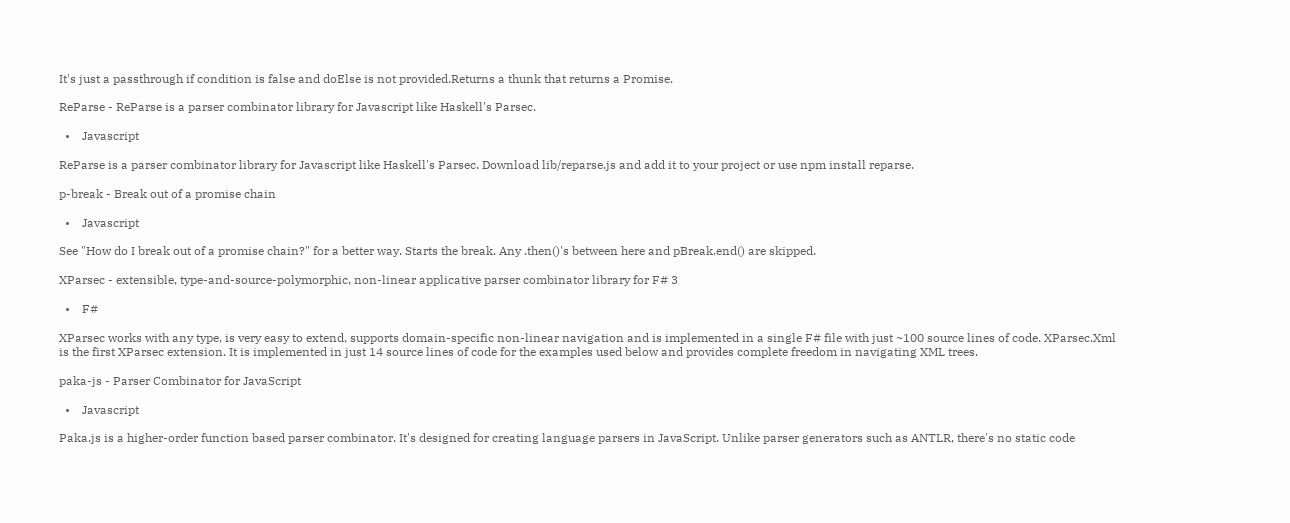It's just a passthrough if condition is false and doElse is not provided.Returns a thunk that returns a Promise.

ReParse - ReParse is a parser combinator library for Javascript like Haskell's Parsec.

  •    Javascript

ReParse is a parser combinator library for Javascript like Haskell's Parsec. Download lib/reparse.js and add it to your project or use npm install reparse.

p-break - Break out of a promise chain

  •    Javascript

See "How do I break out of a promise chain?" for a better way. Starts the break. Any .then()'s between here and pBreak.end() are skipped.

XParsec - extensible, type-and-source-polymorphic, non-linear applicative parser combinator library for F# 3

  •    F#

XParsec works with any type, is very easy to extend, supports domain-specific non-linear navigation and is implemented in a single F# file with just ~100 source lines of code. XParsec.Xml is the first XParsec extension. It is implemented in just 14 source lines of code for the examples used below and provides complete freedom in navigating XML trees.

paka-js - Parser Combinator for JavaScript

  •    Javascript

Paka.js is a higher-order function based parser combinator. It's designed for creating language parsers in JavaScript. Unlike parser generators such as ANTLR, there's no static code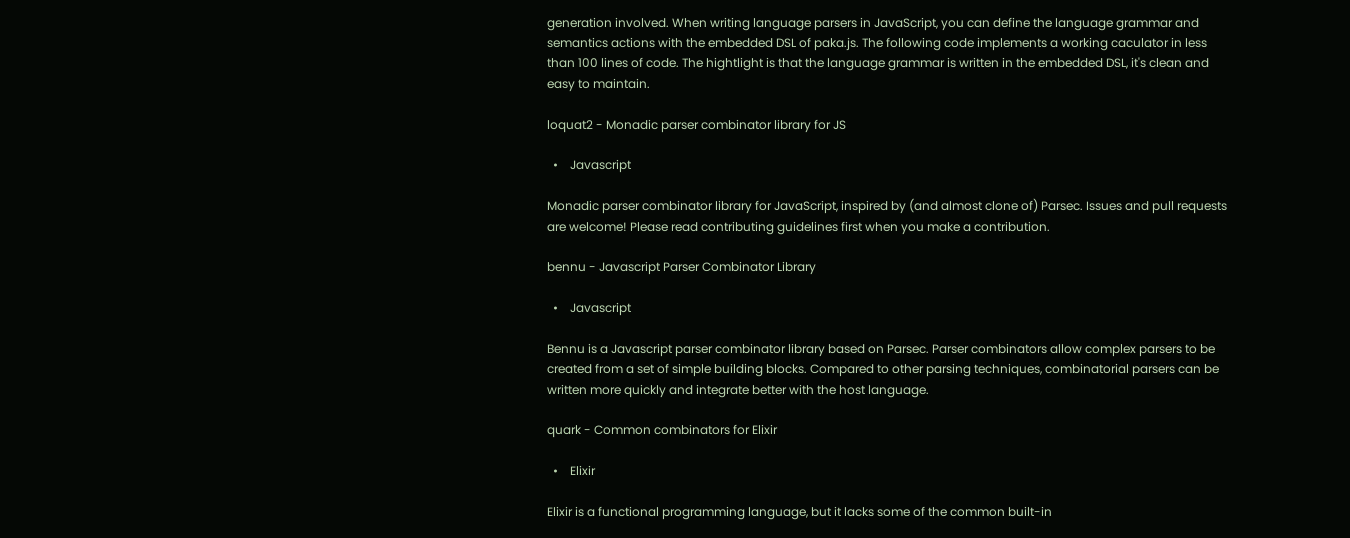generation involved. When writing language parsers in JavaScript, you can define the language grammar and semantics actions with the embedded DSL of paka.js. The following code implements a working caculator in less than 100 lines of code. The hightlight is that the language grammar is written in the embedded DSL, it's clean and easy to maintain.

loquat2 - Monadic parser combinator library for JS

  •    Javascript

Monadic parser combinator library for JavaScript, inspired by (and almost clone of) Parsec. Issues and pull requests are welcome! Please read contributing guidelines first when you make a contribution.

bennu - Javascript Parser Combinator Library

  •    Javascript

Bennu is a Javascript parser combinator library based on Parsec. Parser combinators allow complex parsers to be created from a set of simple building blocks. Compared to other parsing techniques, combinatorial parsers can be written more quickly and integrate better with the host language.

quark - Common combinators for Elixir

  •    Elixir

Elixir is a functional programming language, but it lacks some of the common built-in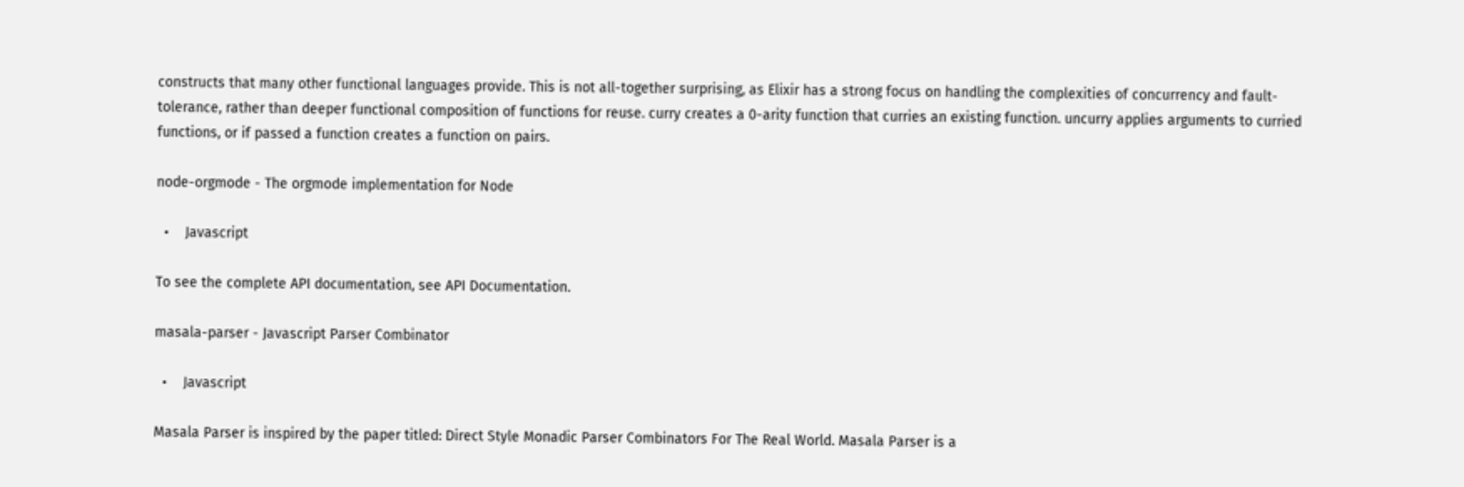constructs that many other functional languages provide. This is not all-together surprising, as Elixir has a strong focus on handling the complexities of concurrency and fault-tolerance, rather than deeper functional composition of functions for reuse. curry creates a 0-arity function that curries an existing function. uncurry applies arguments to curried functions, or if passed a function creates a function on pairs.

node-orgmode - The orgmode implementation for Node

  •    Javascript

To see the complete API documentation, see API Documentation.

masala-parser - Javascript Parser Combinator

  •    Javascript

Masala Parser is inspired by the paper titled: Direct Style Monadic Parser Combinators For The Real World. Masala Parser is a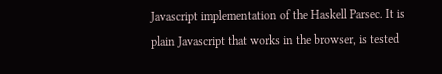Javascript implementation of the Haskell Parsec. It is plain Javascript that works in the browser, is tested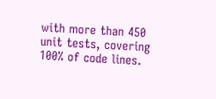with more than 450 unit tests, covering 100% of code lines.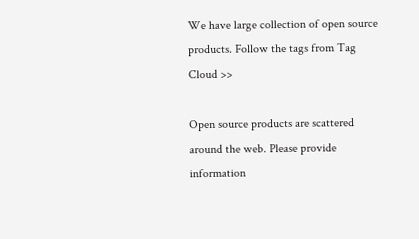We have large collection of open source products. Follow the tags from Tag Cloud >>

Open source products are scattered around the web. Please provide information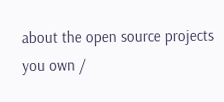about the open source projects you own /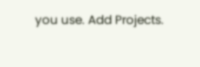you use. Add Projects.